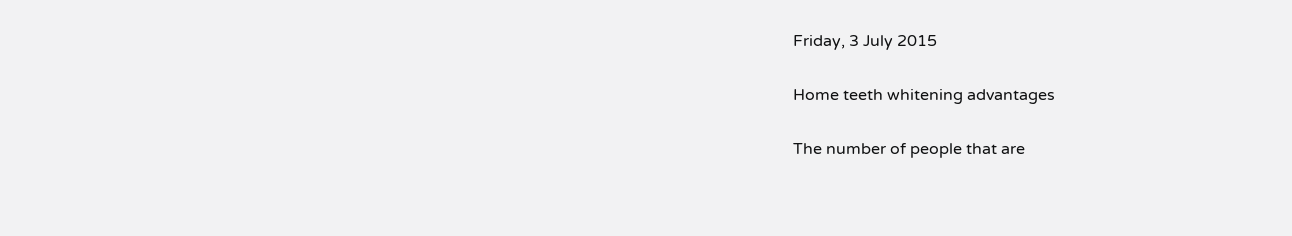Friday, 3 July 2015

Home teeth whitening advantages

The number of people that are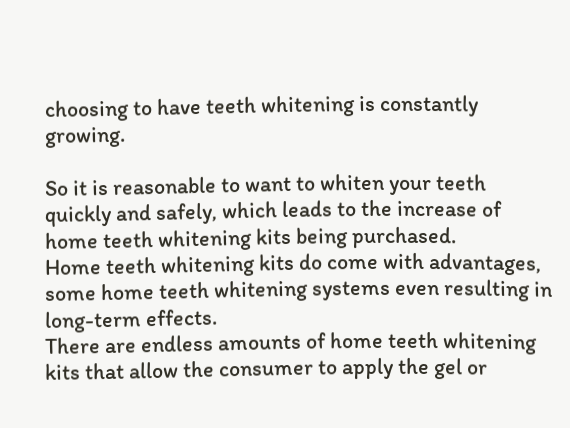choosing to have teeth whitening is constantly growing.

So it is reasonable to want to whiten your teeth quickly and safely, which leads to the increase of home teeth whitening kits being purchased.
Home teeth whitening kits do come with advantages, some home teeth whitening systems even resulting in long-term effects.
There are endless amounts of home teeth whitening kits that allow the consumer to apply the gel or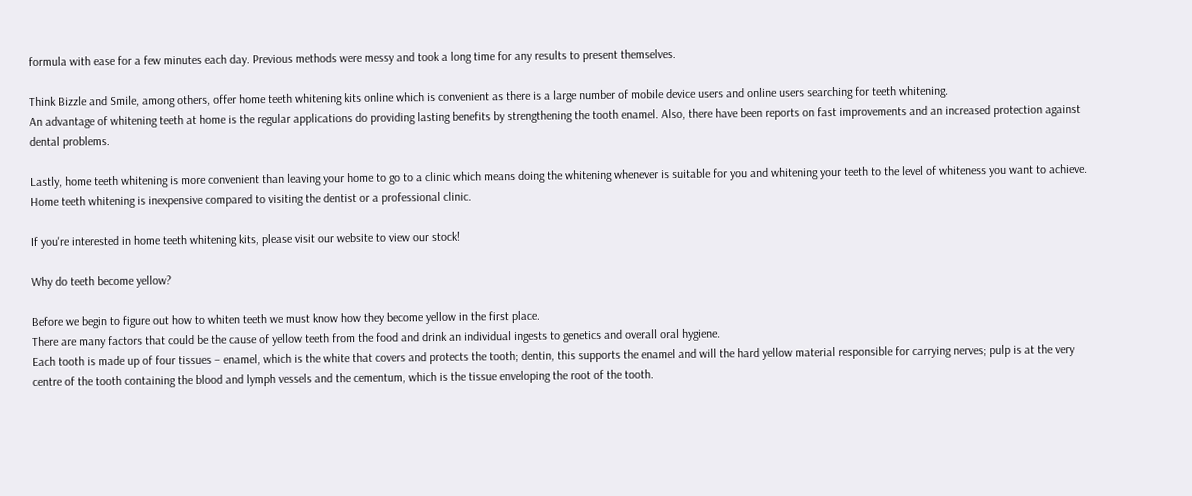formula with ease for a few minutes each day. Previous methods were messy and took a long time for any results to present themselves.

Think Bizzle and Smile, among others, offer home teeth whitening kits online which is convenient as there is a large number of mobile device users and online users searching for teeth whitening.
An advantage of whitening teeth at home is the regular applications do providing lasting benefits by strengthening the tooth enamel. Also, there have been reports on fast improvements and an increased protection against dental problems.

Lastly, home teeth whitening is more convenient than leaving your home to go to a clinic which means doing the whitening whenever is suitable for you and whitening your teeth to the level of whiteness you want to achieve. Home teeth whitening is inexpensive compared to visiting the dentist or a professional clinic.

If you're interested in home teeth whitening kits, please visit our website to view our stock!

Why do teeth become yellow?

Before we begin to figure out how to whiten teeth we must know how they become yellow in the first place.
There are many factors that could be the cause of yellow teeth from the food and drink an individual ingests to genetics and overall oral hygiene.
Each tooth is made up of four tissues – enamel, which is the white that covers and protects the tooth; dentin, this supports the enamel and will the hard yellow material responsible for carrying nerves; pulp is at the very centre of the tooth containing the blood and lymph vessels and the cementum, which is the tissue enveloping the root of the tooth.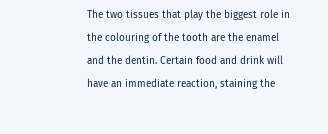The two tissues that play the biggest role in the colouring of the tooth are the enamel and the dentin. Certain food and drink will have an immediate reaction, staining the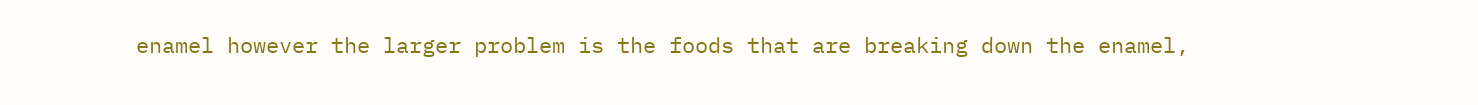enamel however the larger problem is the foods that are breaking down the enamel,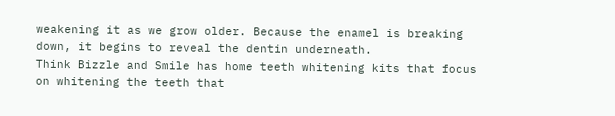weakening it as we grow older. Because the enamel is breaking down, it begins to reveal the dentin underneath.
Think Bizzle and Smile has home teeth whitening kits that focus on whitening the teeth that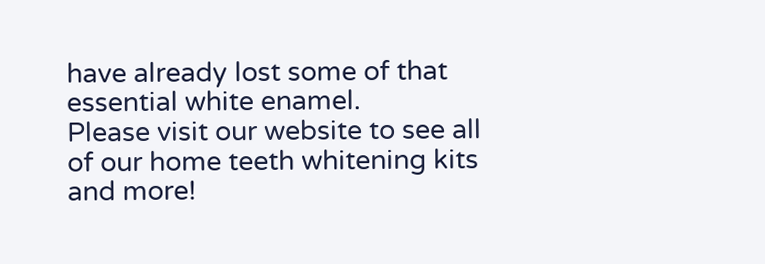have already lost some of that essential white enamel.
Please visit our website to see all of our home teeth whitening kits and more!